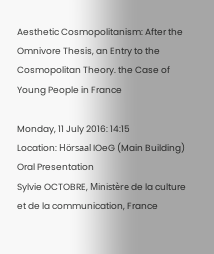Aesthetic Cosmopolitanism: After the Omnivore Thesis, an Entry to the Cosmopolitan Theory. the Case of Young People in France

Monday, 11 July 2016: 14:15
Location: Hörsaal IOeG (Main Building)
Oral Presentation
Sylvie OCTOBRE, Ministère de la culture et de la communication, France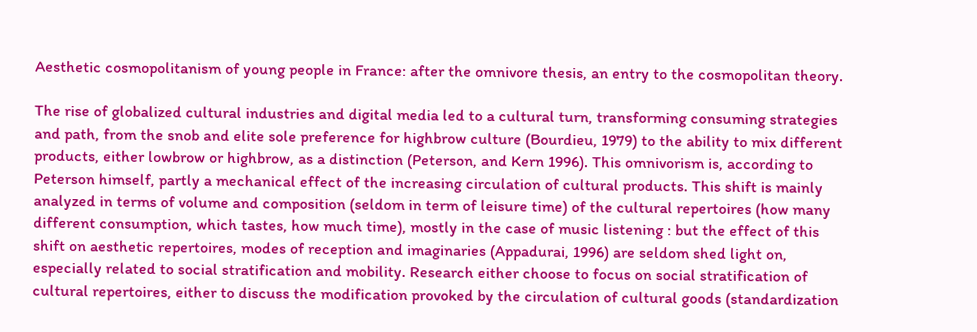Aesthetic cosmopolitanism of young people in France: after the omnivore thesis, an entry to the cosmopolitan theory.

The rise of globalized cultural industries and digital media led to a cultural turn, transforming consuming strategies and path, from the snob and elite sole preference for highbrow culture (Bourdieu, 1979) to the ability to mix different products, either lowbrow or highbrow, as a distinction (Peterson, and Kern 1996). This omnivorism is, according to Peterson himself, partly a mechanical effect of the increasing circulation of cultural products. This shift is mainly analyzed in terms of volume and composition (seldom in term of leisure time) of the cultural repertoires (how many different consumption, which tastes, how much time), mostly in the case of music listening : but the effect of this shift on aesthetic repertoires, modes of reception and imaginaries (Appadurai, 1996) are seldom shed light on, especially related to social stratification and mobility. Research either choose to focus on social stratification of cultural repertoires, either to discuss the modification provoked by the circulation of cultural goods (standardization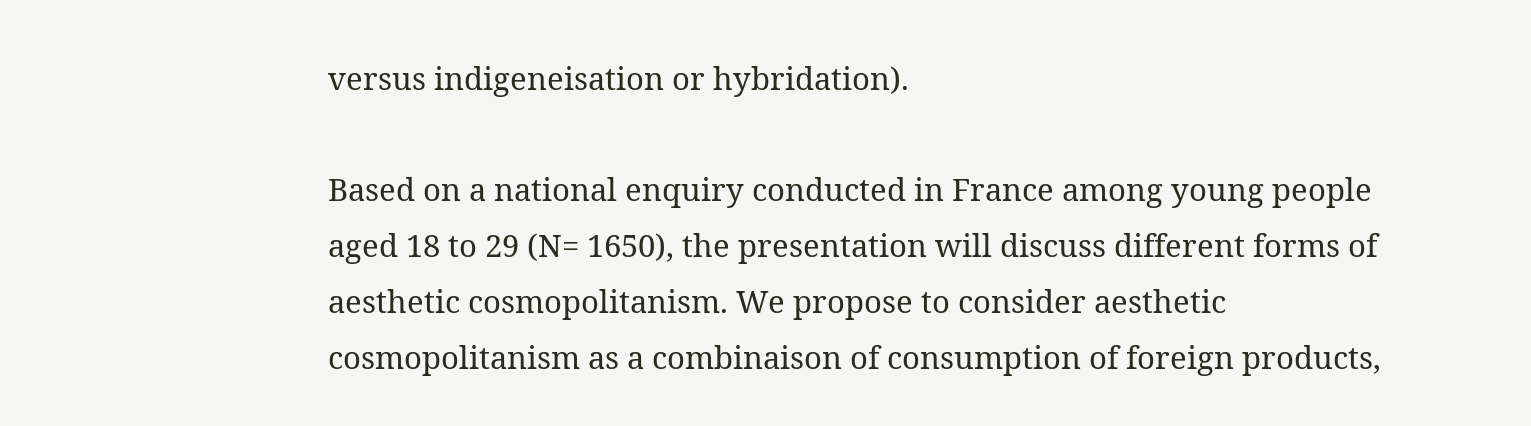versus indigeneisation or hybridation).

Based on a national enquiry conducted in France among young people aged 18 to 29 (N= 1650), the presentation will discuss different forms of aesthetic cosmopolitanism. We propose to consider aesthetic cosmopolitanism as a combinaison of consumption of foreign products,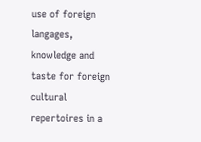use of foreign langages, knowledge and taste for foreign cultural repertoires in a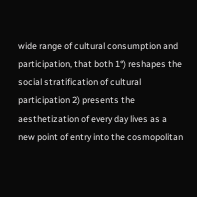wide range of cultural consumption and participation, that both 1°) reshapes the social stratification of cultural participation 2) presents the aesthetization of every day lives as a new point of entry into the cosmopolitan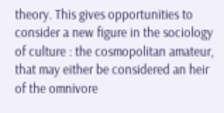theory. This gives opportunities to consider a new figure in the sociology of culture : the cosmopolitan amateur, that may either be considered an heir of the omnivore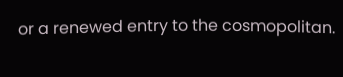or a renewed entry to the cosmopolitan.